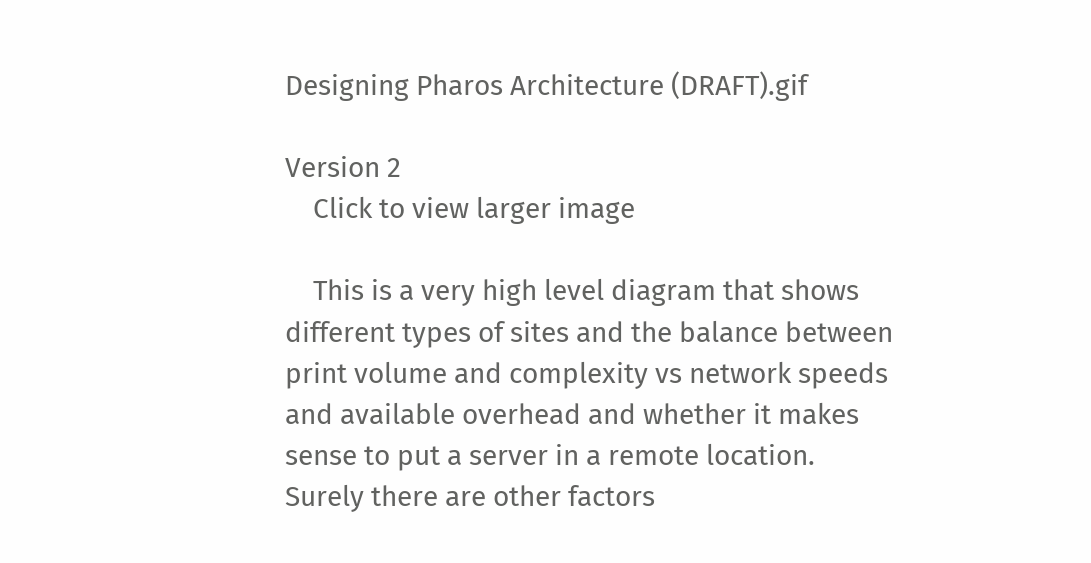Designing Pharos Architecture (DRAFT).gif

Version 2
    Click to view larger image

    This is a very high level diagram that shows different types of sites and the balance between print volume and complexity vs network speeds and available overhead and whether it makes sense to put a server in a remote location.   Surely there are other factors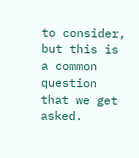to consider, but this is a common question that we get asked.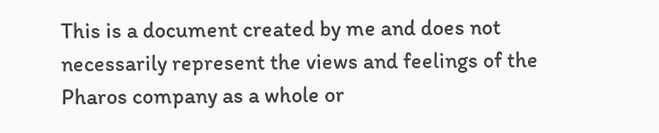This is a document created by me and does not necessarily represent the views and feelings of the Pharos company as a whole or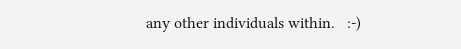any other individuals within.   :-)